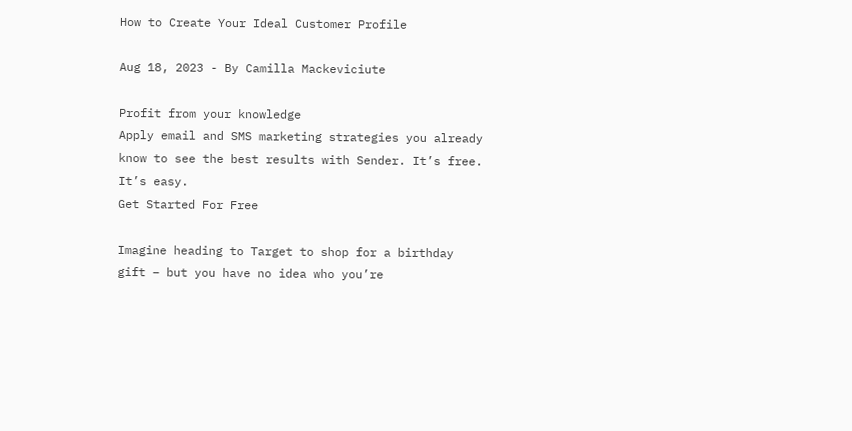How to Create Your Ideal Customer Profile

Aug 18, 2023 - By Camilla Mackeviciute

Profit from your knowledge
Apply email and SMS marketing strategies you already know to see the best results with Sender. It’s free. It’s easy.
Get Started For Free

Imagine heading to Target to shop for a birthday gift – but you have no idea who you’re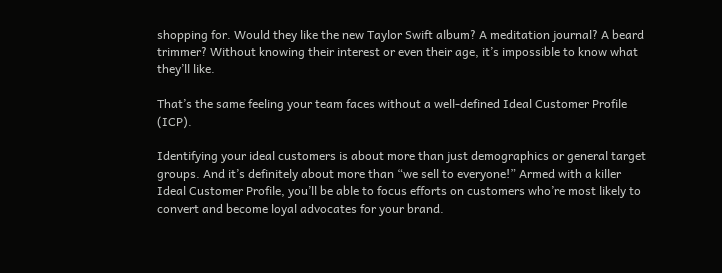shopping for. Would they like the new Taylor Swift album? A meditation journal? A beard trimmer? Without knowing their interest or even their age, it’s impossible to know what they’ll like.

That’s the same feeling your team faces without a well-defined Ideal Customer Profile (ICP).

Identifying your ideal customers is about more than just demographics or general target groups. And it’s definitely about more than “we sell to everyone!” Armed with a killer Ideal Customer Profile, you’ll be able to focus efforts on customers who’re most likely to convert and become loyal advocates for your brand.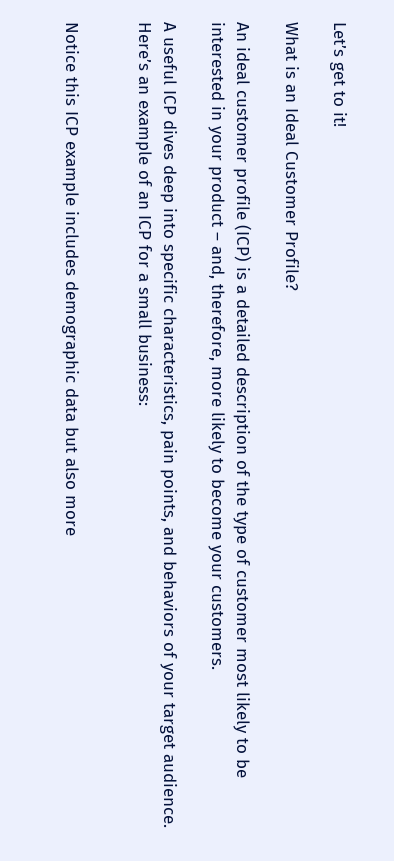Let’s get to it!

What is an Ideal Customer Profile?

An ideal customer profile (ICP) is a detailed description of the type of customer most likely to be interested in your product – and, therefore, more likely to become your customers.

A useful ICP dives deep into specific characteristics, pain points, and behaviors of your target audience. Here’s an example of an ICP for a small business:


Notice this ICP example includes demographic data but also more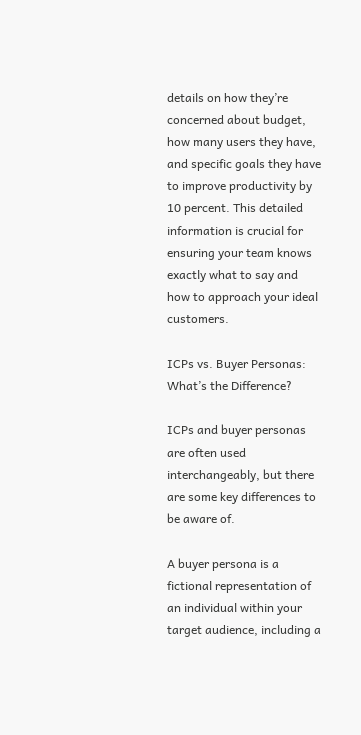details on how they’re concerned about budget, how many users they have, and specific goals they have to improve productivity by 10 percent. This detailed information is crucial for ensuring your team knows exactly what to say and how to approach your ideal customers.

ICPs vs. Buyer Personas: What’s the Difference?

ICPs and buyer personas are often used interchangeably, but there are some key differences to be aware of.

A buyer persona is a fictional representation of an individual within your target audience, including a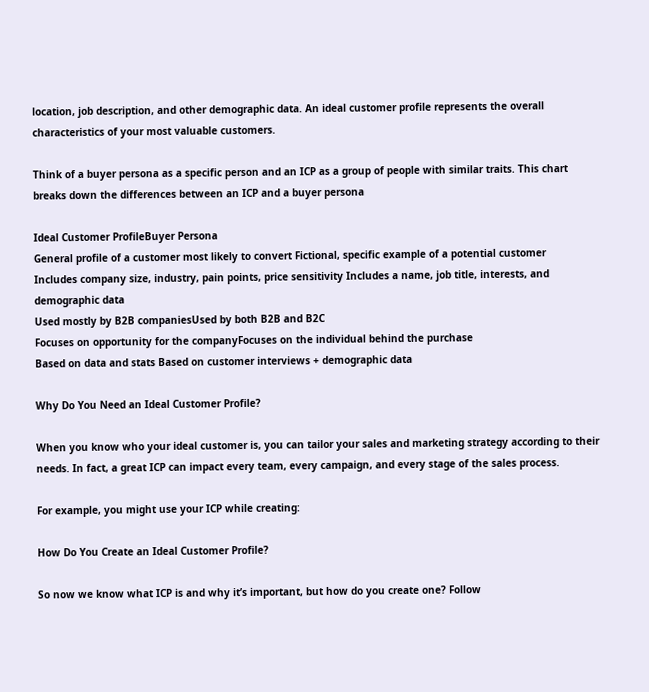location, job description, and other demographic data. An ideal customer profile represents the overall characteristics of your most valuable customers.

Think of a buyer persona as a specific person and an ICP as a group of people with similar traits. This chart breaks down the differences between an ICP and a buyer persona

Ideal Customer ProfileBuyer Persona
General profile of a customer most likely to convert Fictional, specific example of a potential customer
Includes company size, industry, pain points, price sensitivity Includes a name, job title, interests, and demographic data
Used mostly by B2B companiesUsed by both B2B and B2C
Focuses on opportunity for the companyFocuses on the individual behind the purchase
Based on data and stats Based on customer interviews + demographic data

Why Do You Need an Ideal Customer Profile?

When you know who your ideal customer is, you can tailor your sales and marketing strategy according to their needs. In fact, a great ICP can impact every team, every campaign, and every stage of the sales process.

For example, you might use your ICP while creating:

How Do You Create an Ideal Customer Profile?

So now we know what ICP is and why it’s important, but how do you create one? Follow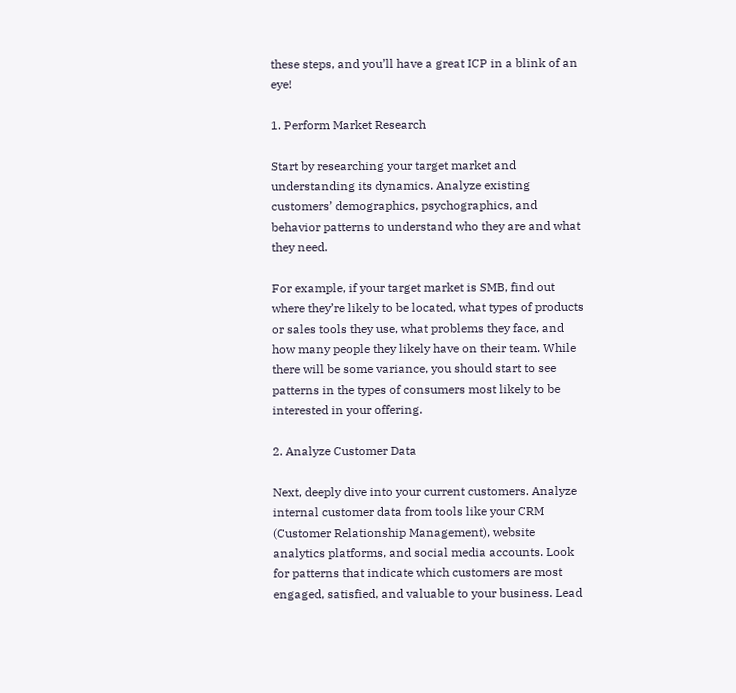these steps, and you’ll have a great ICP in a blink of an eye!

1. Perform Market Research

Start by researching your target market and understanding its dynamics. Analyze existing customers’ demographics, psychographics, and behavior patterns to understand who they are and what they need.

For example, if your target market is SMB, find out where they’re likely to be located, what types of products or sales tools they use, what problems they face, and how many people they likely have on their team. While there will be some variance, you should start to see patterns in the types of consumers most likely to be interested in your offering.

2. Analyze Customer Data

Next, deeply dive into your current customers. Analyze internal customer data from tools like your CRM (Customer Relationship Management), website analytics platforms, and social media accounts. Look for patterns that indicate which customers are most engaged, satisfied, and valuable to your business. Lead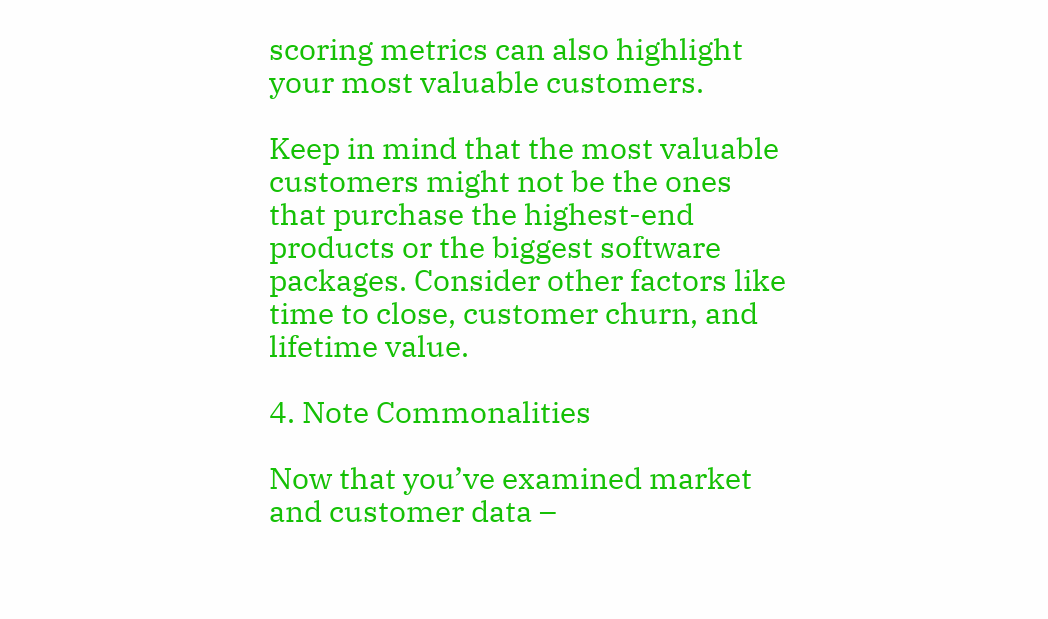scoring metrics can also highlight your most valuable customers.

Keep in mind that the most valuable customers might not be the ones that purchase the highest-end products or the biggest software packages. Consider other factors like time to close, customer churn, and lifetime value.

4. Note Commonalities

Now that you’ve examined market and customer data –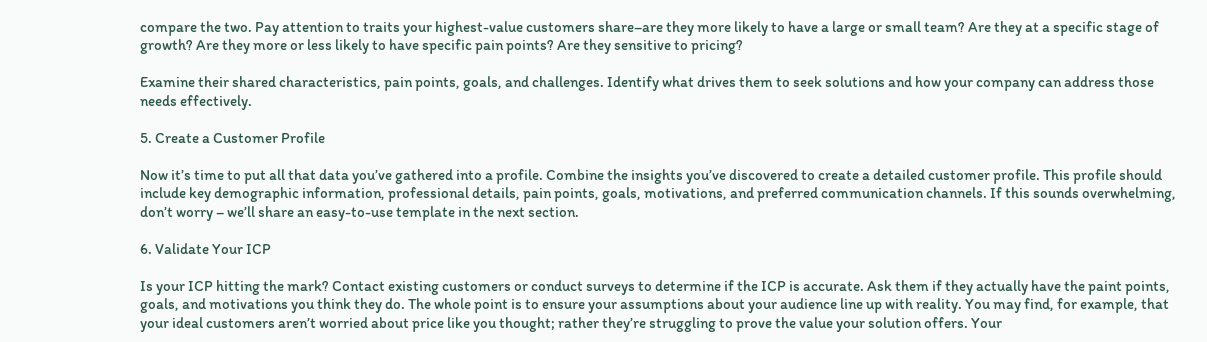compare the two. Pay attention to traits your highest-value customers share–are they more likely to have a large or small team? Are they at a specific stage of growth? Are they more or less likely to have specific pain points? Are they sensitive to pricing?

Examine their shared characteristics, pain points, goals, and challenges. Identify what drives them to seek solutions and how your company can address those needs effectively.

5. Create a Customer Profile

Now it’s time to put all that data you’ve gathered into a profile. Combine the insights you’ve discovered to create a detailed customer profile. This profile should include key demographic information, professional details, pain points, goals, motivations, and preferred communication channels. If this sounds overwhelming, don’t worry – we’ll share an easy-to-use template in the next section.

6. Validate Your ICP

Is your ICP hitting the mark? Contact existing customers or conduct surveys to determine if the ICP is accurate. Ask them if they actually have the paint points, goals, and motivations you think they do. The whole point is to ensure your assumptions about your audience line up with reality. You may find, for example, that your ideal customers aren’t worried about price like you thought; rather they’re struggling to prove the value your solution offers. Your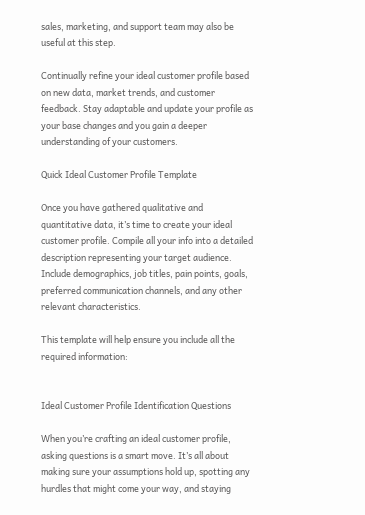sales, marketing, and support team may also be useful at this step.

Continually refine your ideal customer profile based on new data, market trends, and customer feedback. Stay adaptable and update your profile as your base changes and you gain a deeper understanding of your customers.

Quick Ideal Customer Profile Template

Once you have gathered qualitative and quantitative data, it’s time to create your ideal customer profile. Compile all your info into a detailed description representing your target audience. Include demographics, job titles, pain points, goals, preferred communication channels, and any other relevant characteristics.

This template will help ensure you include all the required information:


Ideal Customer Profile Identification Questions

When you’re crafting an ideal customer profile, asking questions is a smart move. It’s all about making sure your assumptions hold up, spotting any hurdles that might come your way, and staying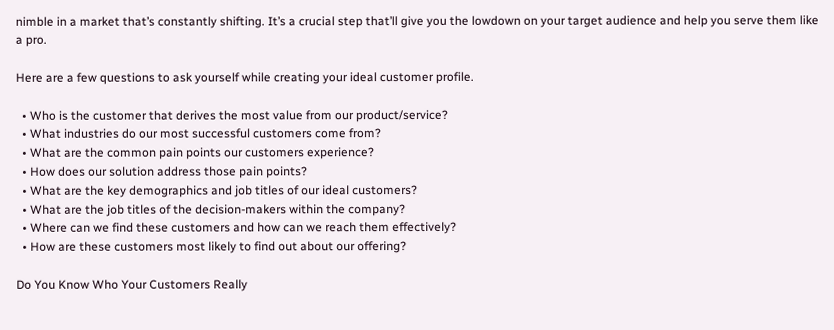nimble in a market that’s constantly shifting. It’s a crucial step that’ll give you the lowdown on your target audience and help you serve them like a pro.

Here are a few questions to ask yourself while creating your ideal customer profile.

  • Who is the customer that derives the most value from our product/service?
  • What industries do our most successful customers come from?
  • What are the common pain points our customers experience?
  • How does our solution address those pain points?
  • What are the key demographics and job titles of our ideal customers?
  • What are the job titles of the decision-makers within the company?
  • Where can we find these customers and how can we reach them effectively?
  • How are these customers most likely to find out about our offering?

Do You Know Who Your Customers Really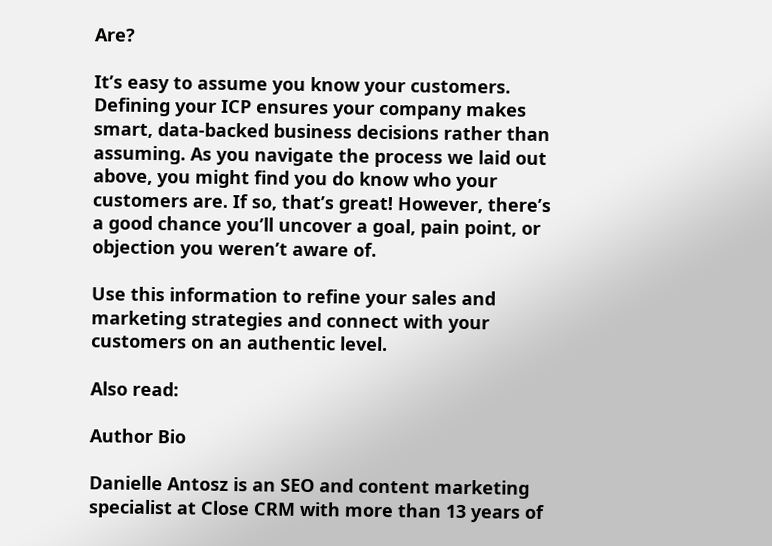Are?

It’s easy to assume you know your customers. Defining your ICP ensures your company makes smart, data-backed business decisions rather than assuming. As you navigate the process we laid out above, you might find you do know who your customers are. If so, that’s great! However, there’s a good chance you’ll uncover a goal, pain point, or objection you weren’t aware of.

Use this information to refine your sales and marketing strategies and connect with your customers on an authentic level.

Also read:

Author Bio

Danielle Antosz is an SEO and content marketing specialist at Close CRM with more than 13 years of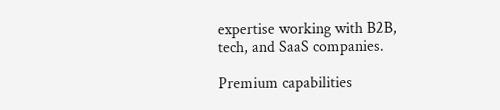expertise working with B2B, tech, and SaaS companies.

Premium capabilities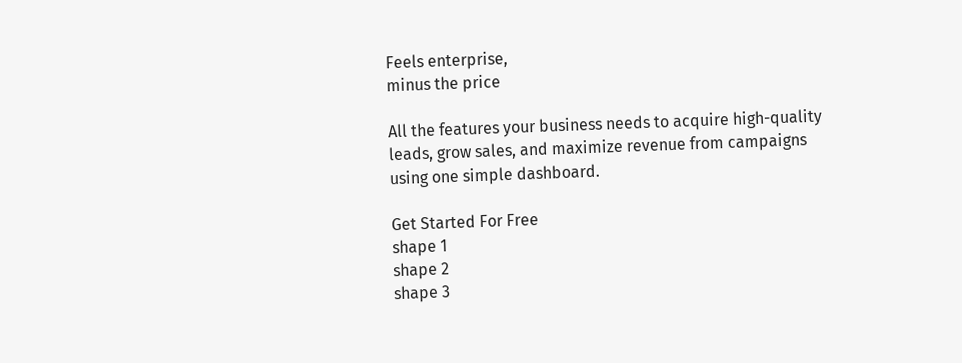Feels enterprise,
minus the price

All the features your business needs to acquire high-quality leads, grow sales, and maximize revenue from campaigns
using one simple dashboard.

Get Started For Free
shape 1
shape 2
shape 3